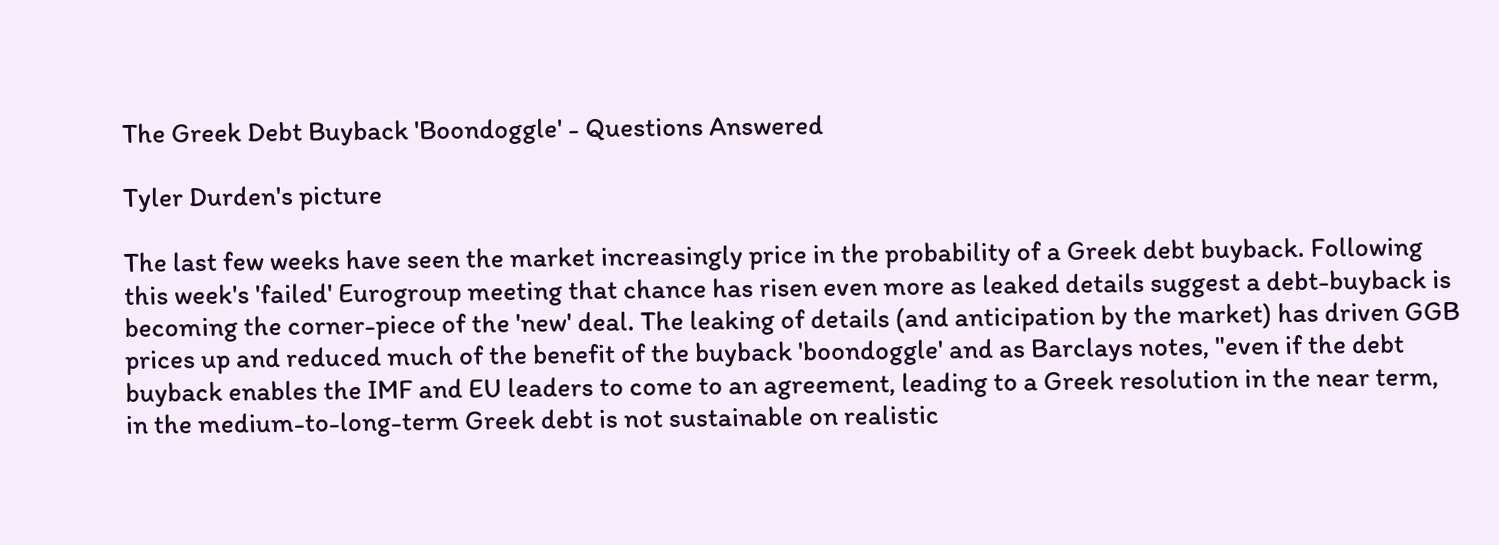The Greek Debt Buyback 'Boondoggle' - Questions Answered

Tyler Durden's picture

The last few weeks have seen the market increasingly price in the probability of a Greek debt buyback. Following this week's 'failed' Eurogroup meeting that chance has risen even more as leaked details suggest a debt-buyback is becoming the corner-piece of the 'new' deal. The leaking of details (and anticipation by the market) has driven GGB prices up and reduced much of the benefit of the buyback 'boondoggle' and as Barclays notes, "even if the debt buyback enables the IMF and EU leaders to come to an agreement, leading to a Greek resolution in the near term, in the medium-to-long-term Greek debt is not sustainable on realistic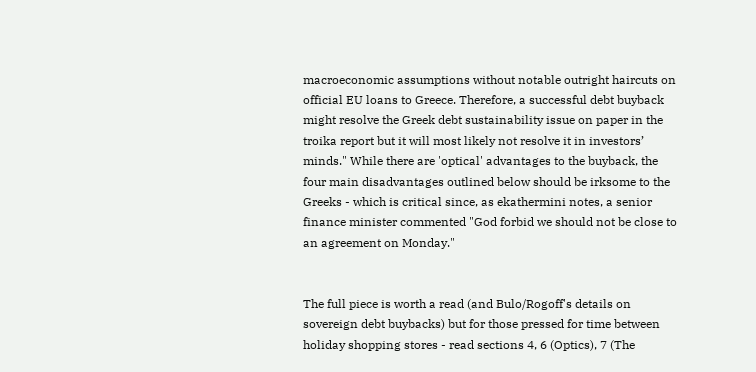macroeconomic assumptions without notable outright haircuts on official EU loans to Greece. Therefore, a successful debt buyback might resolve the Greek debt sustainability issue on paper in the troika report but it will most likely not resolve it in investors’ minds." While there are 'optical' advantages to the buyback, the four main disadvantages outlined below should be irksome to the Greeks - which is critical since, as ekathermini notes, a senior finance minister commented "God forbid we should not be close to an agreement on Monday."


The full piece is worth a read (and Bulo/Rogoff's details on sovereign debt buybacks) but for those pressed for time between holiday shopping stores - read sections 4, 6 (Optics), 7 (The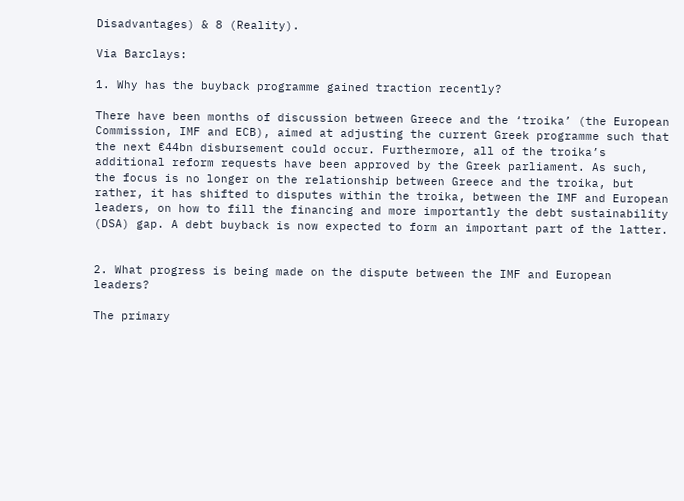Disadvantages) & 8 (Reality).

Via Barclays:

1. Why has the buyback programme gained traction recently?

There have been months of discussion between Greece and the ‘troika’ (the European Commission, IMF and ECB), aimed at adjusting the current Greek programme such that the next €44bn disbursement could occur. Furthermore, all of the troika’s additional reform requests have been approved by the Greek parliament. As such, the focus is no longer on the relationship between Greece and the troika, but rather, it has shifted to disputes within the troika, between the IMF and European leaders, on how to fill the financing and more importantly the debt sustainability (DSA) gap. A debt buyback is now expected to form an important part of the latter.


2. What progress is being made on the dispute between the IMF and European leaders?

The primary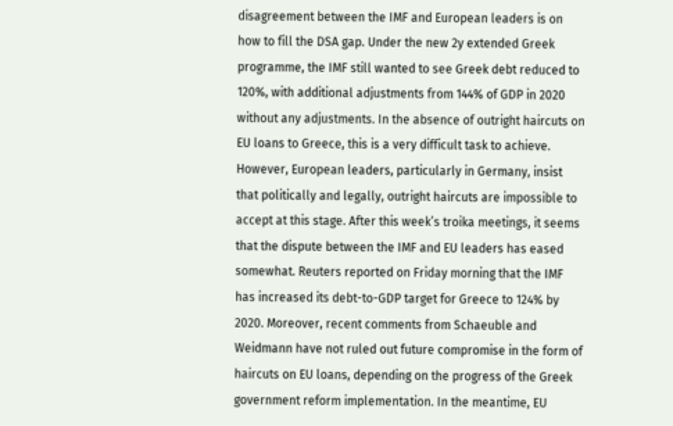disagreement between the IMF and European leaders is on how to fill the DSA gap. Under the new 2y extended Greek programme, the IMF still wanted to see Greek debt reduced to 120%, with additional adjustments from 144% of GDP in 2020 without any adjustments. In the absence of outright haircuts on EU loans to Greece, this is a very difficult task to achieve. However, European leaders, particularly in Germany, insist that politically and legally, outright haircuts are impossible to accept at this stage. After this week’s troika meetings, it seems that the dispute between the IMF and EU leaders has eased somewhat. Reuters reported on Friday morning that the IMF has increased its debt-to-GDP target for Greece to 124% by 2020. Moreover, recent comments from Schaeuble and Weidmann have not ruled out future compromise in the form of haircuts on EU loans, depending on the progress of the Greek government reform implementation. In the meantime, EU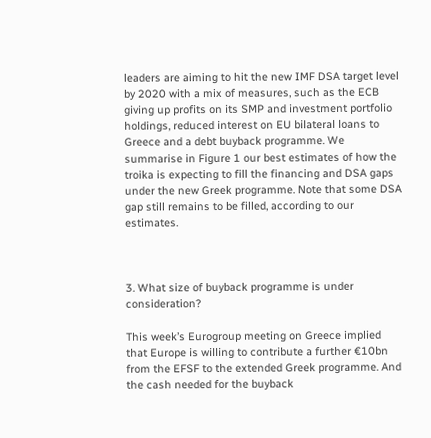leaders are aiming to hit the new IMF DSA target level by 2020 with a mix of measures, such as the ECB giving up profits on its SMP and investment portfolio holdings, reduced interest on EU bilateral loans to Greece and a debt buyback programme. We summarise in Figure 1 our best estimates of how the troika is expecting to fill the financing and DSA gaps under the new Greek programme. Note that some DSA gap still remains to be filled, according to our estimates.



3. What size of buyback programme is under consideration?

This week’s Eurogroup meeting on Greece implied that Europe is willing to contribute a further €10bn from the EFSF to the extended Greek programme. And the cash needed for the buyback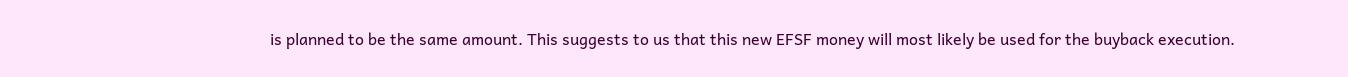is planned to be the same amount. This suggests to us that this new EFSF money will most likely be used for the buyback execution.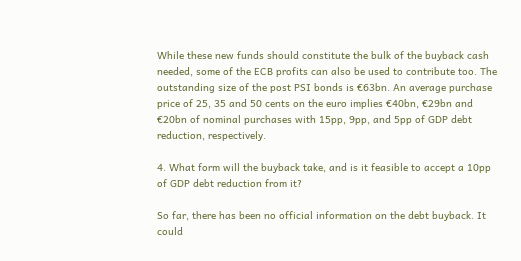While these new funds should constitute the bulk of the buyback cash needed, some of the ECB profits can also be used to contribute too. The outstanding size of the post PSI bonds is €63bn. An average purchase price of 25, 35 and 50 cents on the euro implies €40bn, €29bn and €20bn of nominal purchases with 15pp, 9pp, and 5pp of GDP debt reduction, respectively.

4. What form will the buyback take, and is it feasible to accept a 10pp of GDP debt reduction from it?

So far, there has been no official information on the debt buyback. It could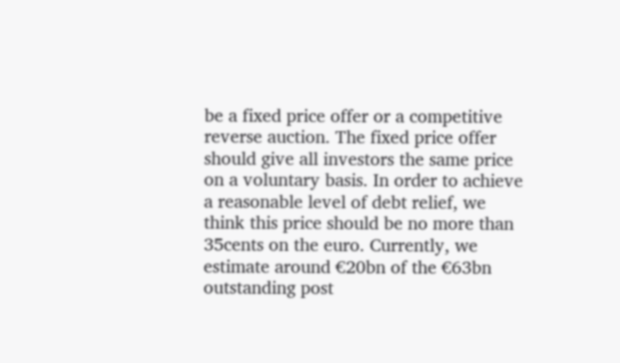be a fixed price offer or a competitive reverse auction. The fixed price offer should give all investors the same price on a voluntary basis. In order to achieve a reasonable level of debt relief, we think this price should be no more than 35cents on the euro. Currently, we estimate around €20bn of the €63bn outstanding post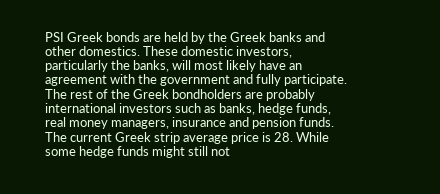PSI Greek bonds are held by the Greek banks and other domestics. These domestic investors, particularly the banks, will most likely have an agreement with the government and fully participate. The rest of the Greek bondholders are probably international investors such as banks, hedge funds, real money managers, insurance and pension funds. The current Greek strip average price is 28. While some hedge funds might still not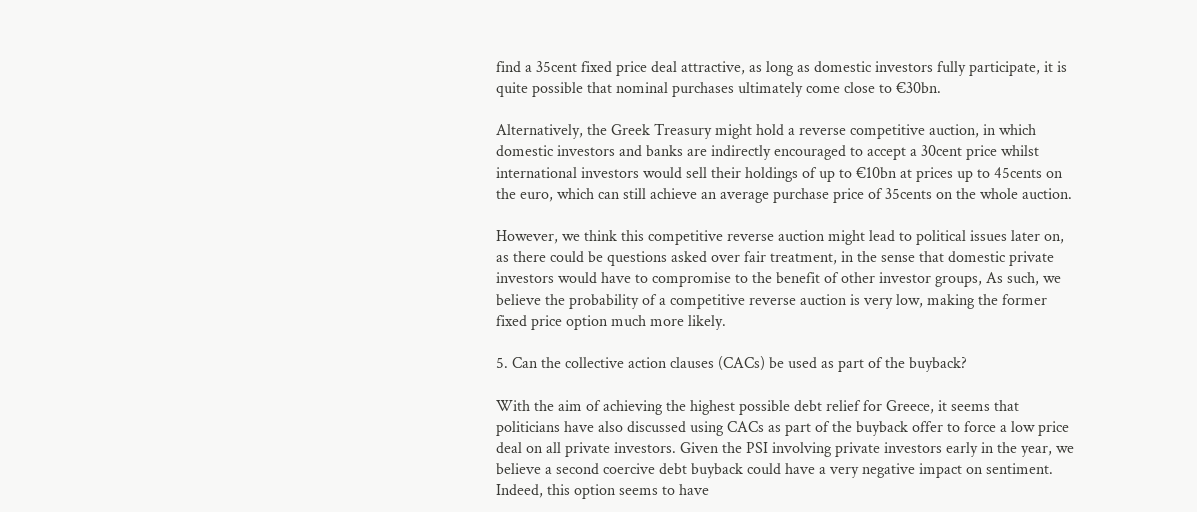find a 35cent fixed price deal attractive, as long as domestic investors fully participate, it is quite possible that nominal purchases ultimately come close to €30bn.

Alternatively, the Greek Treasury might hold a reverse competitive auction, in which domestic investors and banks are indirectly encouraged to accept a 30cent price whilst international investors would sell their holdings of up to €10bn at prices up to 45cents on the euro, which can still achieve an average purchase price of 35cents on the whole auction.

However, we think this competitive reverse auction might lead to political issues later on, as there could be questions asked over fair treatment, in the sense that domestic private investors would have to compromise to the benefit of other investor groups, As such, we believe the probability of a competitive reverse auction is very low, making the former fixed price option much more likely.

5. Can the collective action clauses (CACs) be used as part of the buyback?

With the aim of achieving the highest possible debt relief for Greece, it seems that politicians have also discussed using CACs as part of the buyback offer to force a low price deal on all private investors. Given the PSI involving private investors early in the year, we believe a second coercive debt buyback could have a very negative impact on sentiment. Indeed, this option seems to have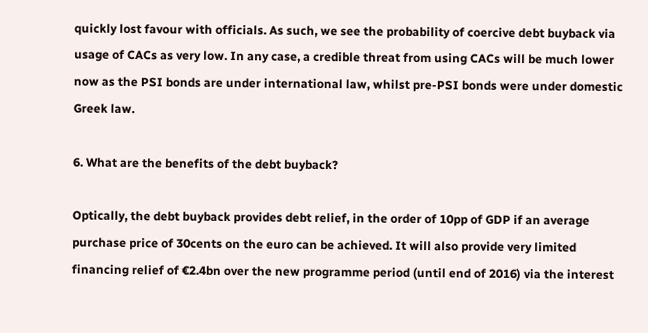quickly lost favour with officials. As such, we see the probability of coercive debt buyback via usage of CACs as very low. In any case, a credible threat from using CACs will be much lower now as the PSI bonds are under international law, whilst pre-PSI bonds were under domestic Greek law.

6. What are the benefits of the debt buyback?

Optically, the debt buyback provides debt relief, in the order of 10pp of GDP if an average purchase price of 30cents on the euro can be achieved. It will also provide very limited financing relief of €2.4bn over the new programme period (until end of 2016) via the interest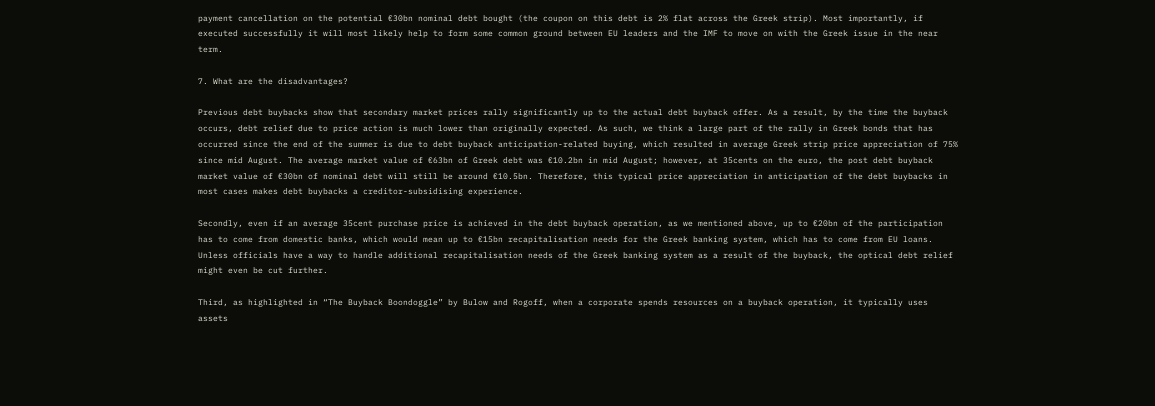payment cancellation on the potential €30bn nominal debt bought (the coupon on this debt is 2% flat across the Greek strip). Most importantly, if executed successfully it will most likely help to form some common ground between EU leaders and the IMF to move on with the Greek issue in the near term.

7. What are the disadvantages?

Previous debt buybacks show that secondary market prices rally significantly up to the actual debt buyback offer. As a result, by the time the buyback occurs, debt relief due to price action is much lower than originally expected. As such, we think a large part of the rally in Greek bonds that has occurred since the end of the summer is due to debt buyback anticipation-related buying, which resulted in average Greek strip price appreciation of 75% since mid August. The average market value of €63bn of Greek debt was €10.2bn in mid August; however, at 35cents on the euro, the post debt buyback market value of €30bn of nominal debt will still be around €10.5bn. Therefore, this typical price appreciation in anticipation of the debt buybacks in most cases makes debt buybacks a creditor-subsidising experience.

Secondly, even if an average 35cent purchase price is achieved in the debt buyback operation, as we mentioned above, up to €20bn of the participation has to come from domestic banks, which would mean up to €15bn recapitalisation needs for the Greek banking system, which has to come from EU loans. Unless officials have a way to handle additional recapitalisation needs of the Greek banking system as a result of the buyback, the optical debt relief might even be cut further.

Third, as highlighted in “The Buyback Boondoggle” by Bulow and Rogoff, when a corporate spends resources on a buyback operation, it typically uses assets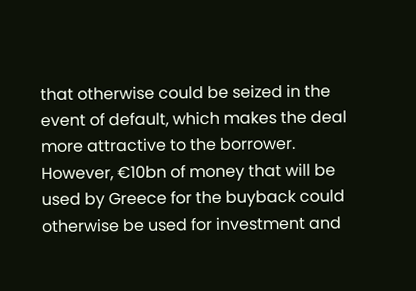that otherwise could be seized in the event of default, which makes the deal more attractive to the borrower. However, €10bn of money that will be used by Greece for the buyback could otherwise be used for investment and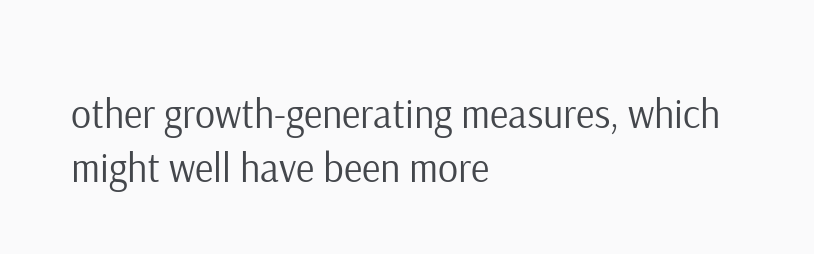other growth-generating measures, which might well have been more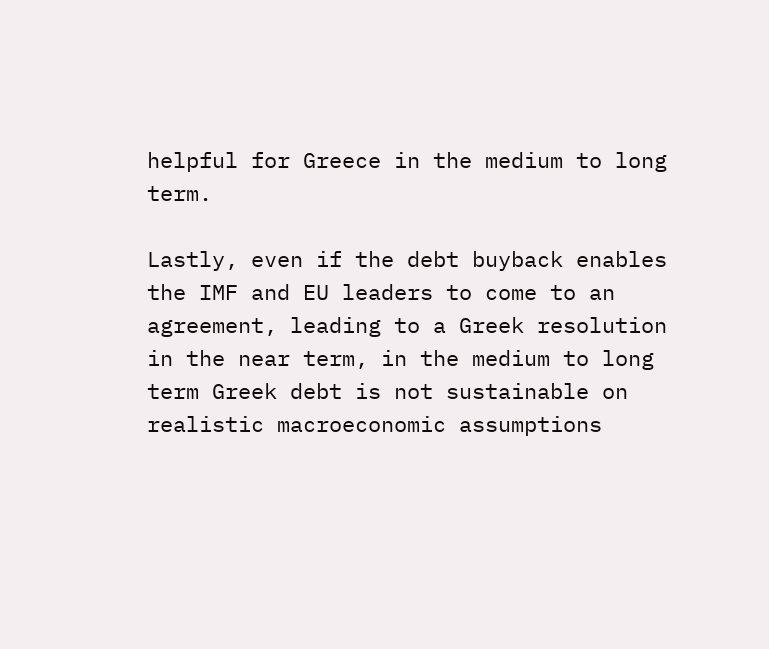helpful for Greece in the medium to long term.

Lastly, even if the debt buyback enables the IMF and EU leaders to come to an agreement, leading to a Greek resolution in the near term, in the medium to long term Greek debt is not sustainable on realistic macroeconomic assumptions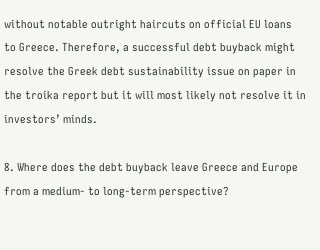without notable outright haircuts on official EU loans to Greece. Therefore, a successful debt buyback might resolve the Greek debt sustainability issue on paper in the troika report but it will most likely not resolve it in investors’ minds.

8. Where does the debt buyback leave Greece and Europe from a medium- to long-term perspective?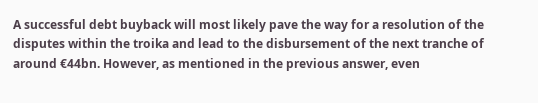A successful debt buyback will most likely pave the way for a resolution of the disputes within the troika and lead to the disbursement of the next tranche of around €44bn. However, as mentioned in the previous answer, even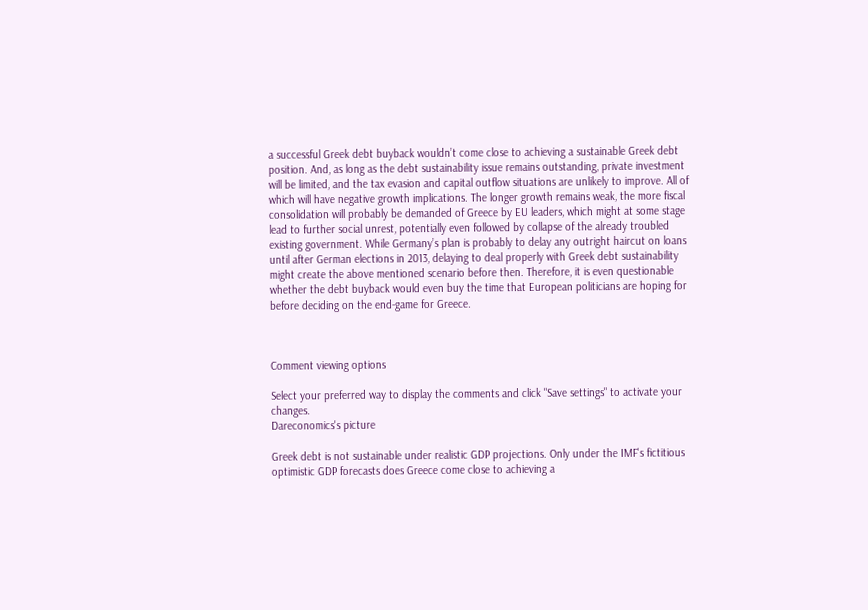a successful Greek debt buyback wouldn’t come close to achieving a sustainable Greek debt position. And, as long as the debt sustainability issue remains outstanding, private investment will be limited, and the tax evasion and capital outflow situations are unlikely to improve. All of which will have negative growth implications. The longer growth remains weak, the more fiscal consolidation will probably be demanded of Greece by EU leaders, which might at some stage lead to further social unrest, potentially even followed by collapse of the already troubled existing government. While Germany’s plan is probably to delay any outright haircut on loans until after German elections in 2013, delaying to deal properly with Greek debt sustainability might create the above mentioned scenario before then. Therefore, it is even questionable whether the debt buyback would even buy the time that European politicians are hoping for before deciding on the end-game for Greece.



Comment viewing options

Select your preferred way to display the comments and click "Save settings" to activate your changes.
Dareconomics's picture

Greek debt is not sustainable under realistic GDP projections. Only under the IMF's fictitious optimistic GDP forecasts does Greece come close to achieving a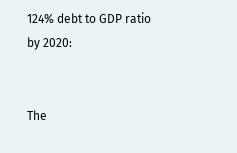124% debt to GDP ratio by 2020:


The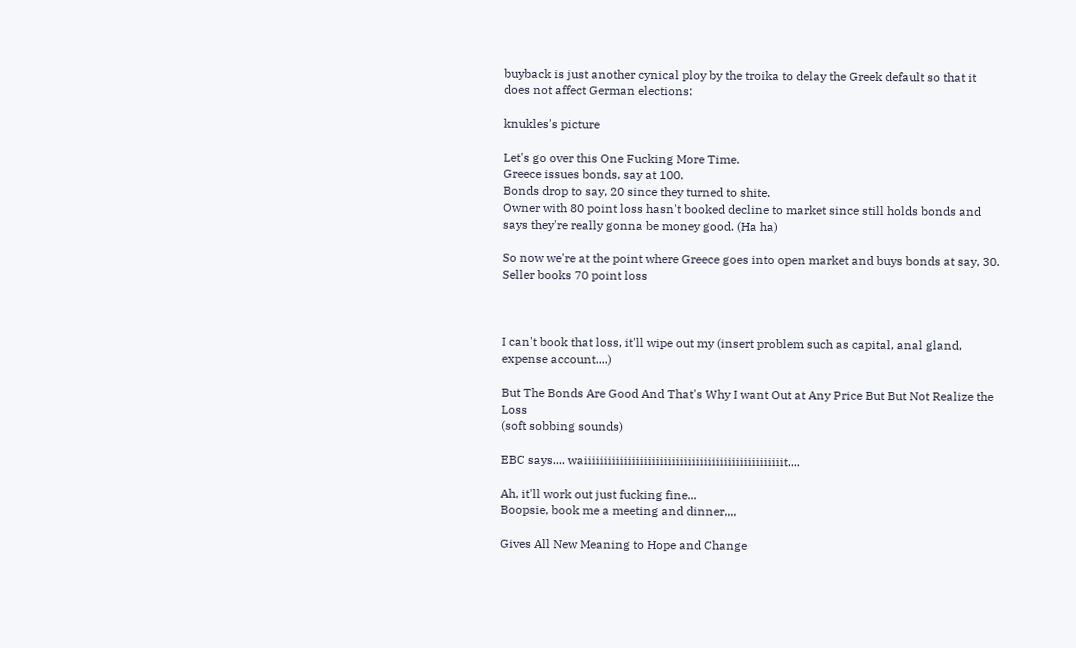buyback is just another cynical ploy by the troika to delay the Greek default so that it does not affect German elections:

knukles's picture

Let's go over this One Fucking More Time.
Greece issues bonds, say at 100.
Bonds drop to say, 20 since they turned to shite.
Owner with 80 point loss hasn't booked decline to market since still holds bonds and says they're really gonna be money good. (Ha ha)

So now we're at the point where Greece goes into open market and buys bonds at say, 30.  Seller books 70 point loss



I can't book that loss, it'll wipe out my (insert problem such as capital, anal gland, expense account....)

But The Bonds Are Good And That's Why I want Out at Any Price But But Not Realize the Loss
(soft sobbing sounds)

EBC says.... waiiiiiiiiiiiiiiiiiiiiiiiiiiiiiiiiiiiiiiiiiiiiiiiiiit....

Ah, it'll work out just fucking fine...
Boopsie, book me a meeting and dinner,,,,

Gives All New Meaning to Hope and Change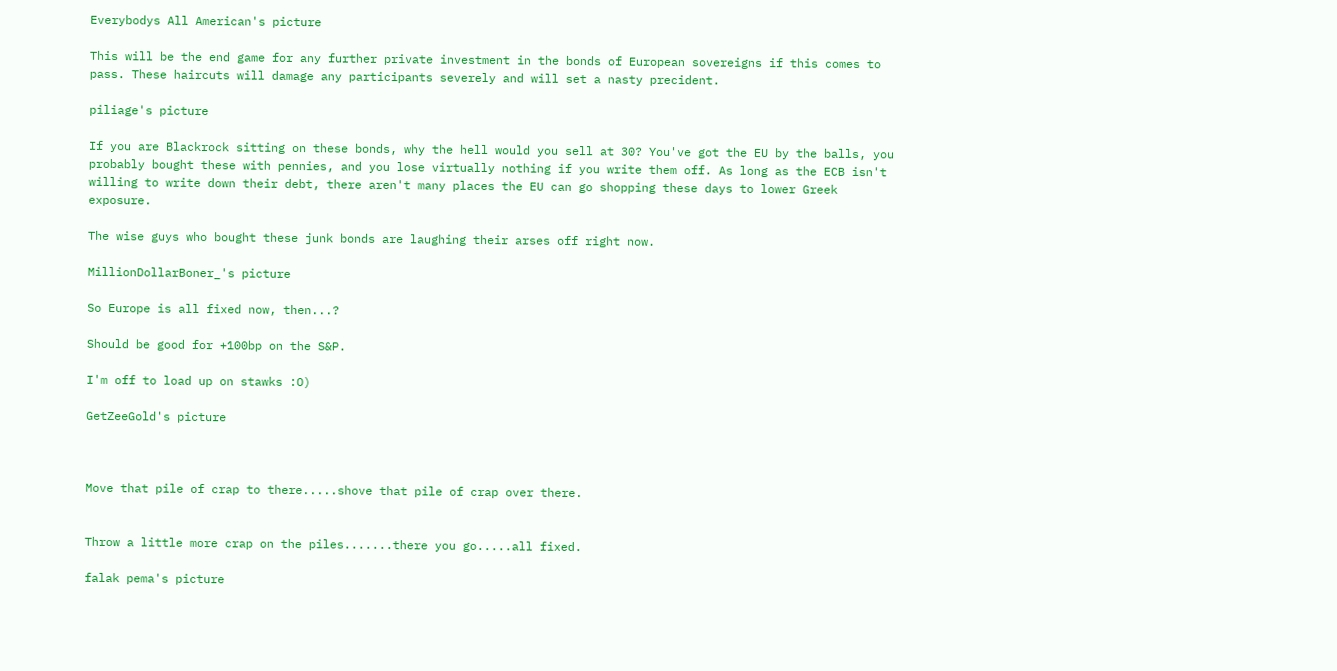Everybodys All American's picture

This will be the end game for any further private investment in the bonds of European sovereigns if this comes to pass. These haircuts will damage any participants severely and will set a nasty precident.

piliage's picture

If you are Blackrock sitting on these bonds, why the hell would you sell at 30? You've got the EU by the balls, you probably bought these with pennies, and you lose virtually nothing if you write them off. As long as the ECB isn't willing to write down their debt, there aren't many places the EU can go shopping these days to lower Greek exposure.

The wise guys who bought these junk bonds are laughing their arses off right now.

MillionDollarBoner_'s picture

So Europe is all fixed now, then...?

Should be good for +100bp on the S&P.

I'm off to load up on stawks :O)

GetZeeGold's picture



Move that pile of crap to there.....shove that pile of crap over there.


Throw a little more crap on the piles.......there you go.....all fixed.

falak pema's picture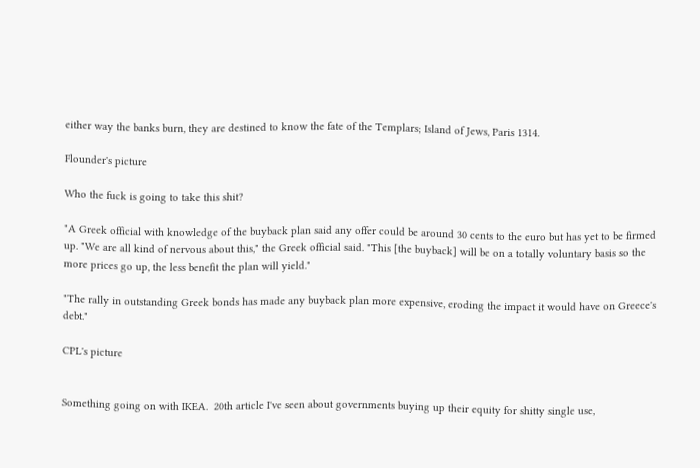either way the banks burn, they are destined to know the fate of the Templars; Island of Jews, Paris 1314.

Flounder's picture

Who the fuck is going to take this shit?

"A Greek official with knowledge of the buyback plan said any offer could be around 30 cents to the euro but has yet to be firmed up. "We are all kind of nervous about this," the Greek official said. "This [the buyback] will be on a totally voluntary basis so the more prices go up, the less benefit the plan will yield."

"The rally in outstanding Greek bonds has made any buyback plan more expensive, eroding the impact it would have on Greece's debt."

CPL's picture


Something going on with IKEA.  20th article I've seen about governments buying up their equity for shitty single use,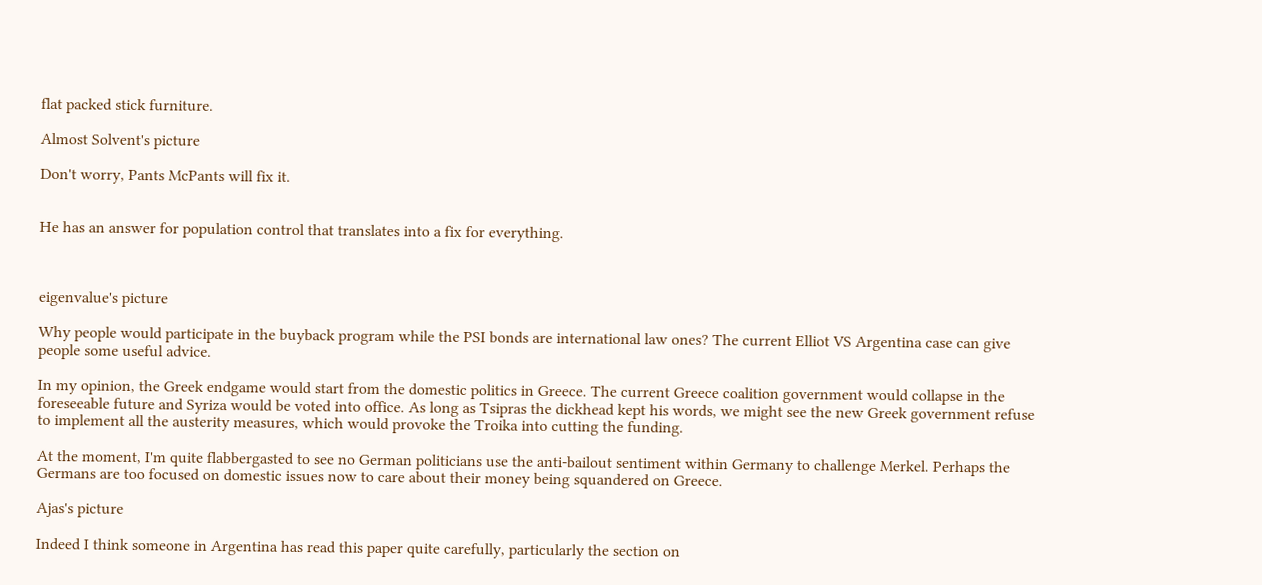flat packed stick furniture.

Almost Solvent's picture

Don't worry, Pants McPants will fix it.


He has an answer for population control that translates into a fix for everything.



eigenvalue's picture

Why people would participate in the buyback program while the PSI bonds are international law ones? The current Elliot VS Argentina case can give people some useful advice.

In my opinion, the Greek endgame would start from the domestic politics in Greece. The current Greece coalition government would collapse in the foreseeable future and Syriza would be voted into office. As long as Tsipras the dickhead kept his words, we might see the new Greek government refuse to implement all the austerity measures, which would provoke the Troika into cutting the funding.

At the moment, I'm quite flabbergasted to see no German politicians use the anti-bailout sentiment within Germany to challenge Merkel. Perhaps the Germans are too focused on domestic issues now to care about their money being squandered on Greece.

Ajas's picture

Indeed I think someone in Argentina has read this paper quite carefully, particularly the section on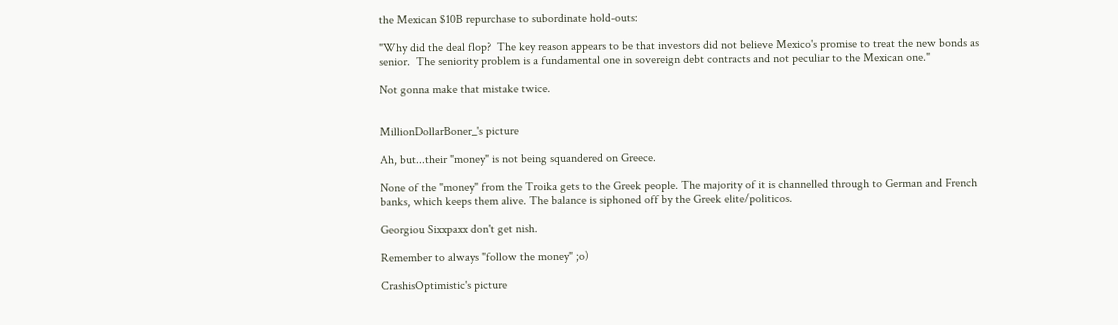the Mexican $10B repurchase to subordinate hold-outs:

"Why did the deal flop?  The key reason appears to be that investors did not believe Mexico's promise to treat the new bonds as senior.  The seniority problem is a fundamental one in sovereign debt contracts and not peculiar to the Mexican one."

Not gonna make that mistake twice.


MillionDollarBoner_'s picture

Ah, but...their "money" is not being squandered on Greece.

None of the "money" from the Troika gets to the Greek people. The majority of it is channelled through to German and French banks, which keeps them alive. The balance is siphoned off by the Greek elite/politicos.

Georgiou Sixxpaxx don't get nish.

Remember to always "follow the money" ;o)

CrashisOptimistic's picture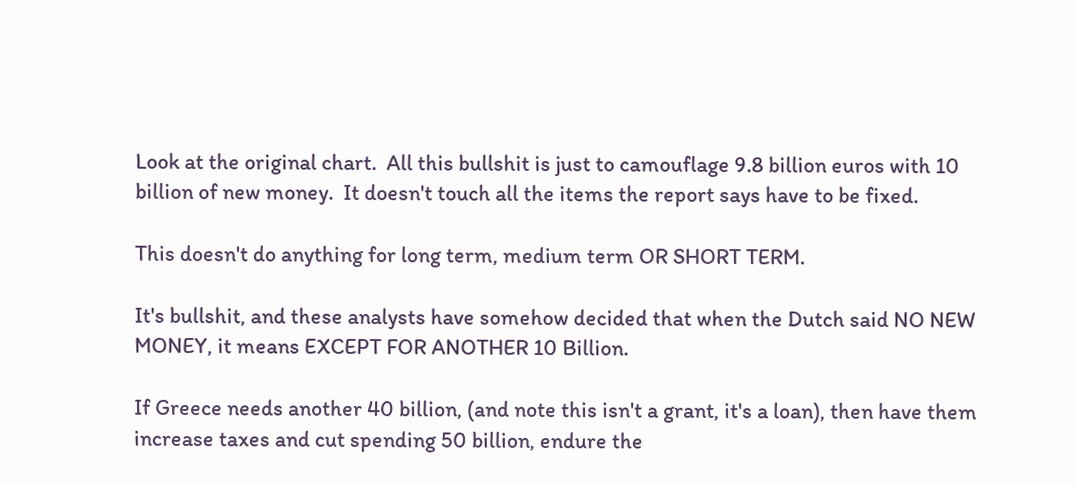Look at the original chart.  All this bullshit is just to camouflage 9.8 billion euros with 10 billion of new money.  It doesn't touch all the items the report says have to be fixed.

This doesn't do anything for long term, medium term OR SHORT TERM.

It's bullshit, and these analysts have somehow decided that when the Dutch said NO NEW MONEY, it means EXCEPT FOR ANOTHER 10 Billion.

If Greece needs another 40 billion, (and note this isn't a grant, it's a loan), then have them increase taxes and cut spending 50 billion, endure the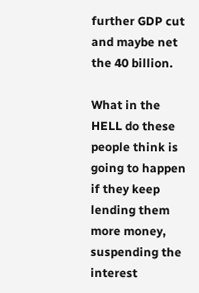further GDP cut and maybe net the 40 billion.

What in the HELL do these people think is going to happen if they keep lending them more money, suspending the interest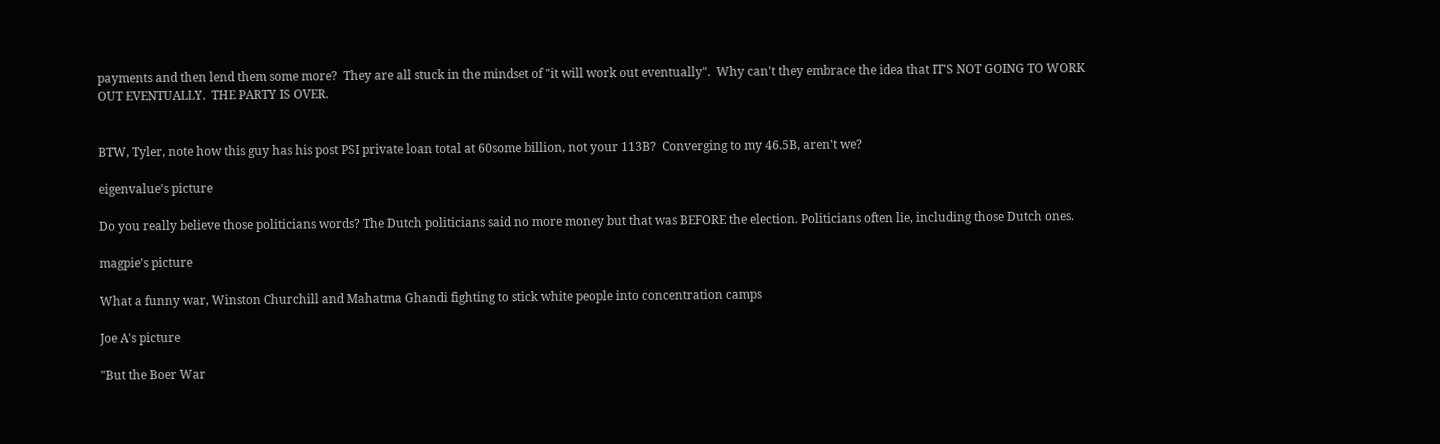payments and then lend them some more?  They are all stuck in the mindset of "it will work out eventually".  Why can't they embrace the idea that IT'S NOT GOING TO WORK OUT EVENTUALLY.  THE PARTY IS OVER.


BTW, Tyler, note how this guy has his post PSI private loan total at 60some billion, not your 113B?  Converging to my 46.5B, aren't we?

eigenvalue's picture

Do you really believe those politicians words? The Dutch politicians said no more money but that was BEFORE the election. Politicians often lie, including those Dutch ones.

magpie's picture

What a funny war, Winston Churchill and Mahatma Ghandi fighting to stick white people into concentration camps

Joe A's picture

"But the Boer War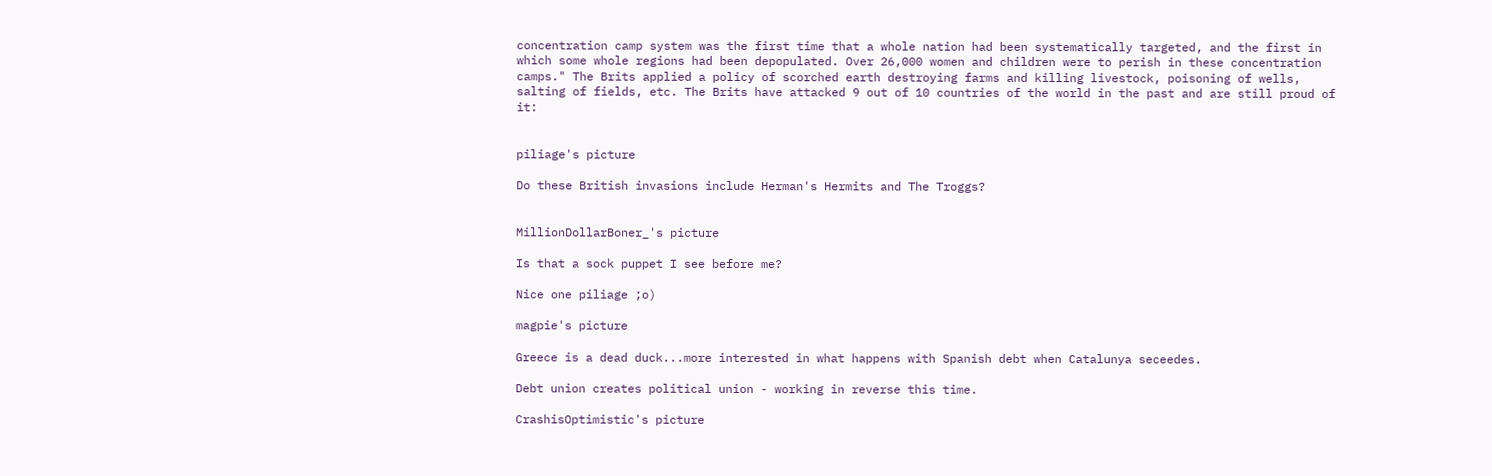concentration camp system was the first time that a whole nation had been systematically targeted, and the first in which some whole regions had been depopulated. Over 26,000 women and children were to perish in these concentration camps." The Brits applied a policy of scorched earth destroying farms and killing livestock, poisoning of wells, salting of fields, etc. The Brits have attacked 9 out of 10 countries of the world in the past and are still proud of it:


piliage's picture

Do these British invasions include Herman's Hermits and The Troggs?


MillionDollarBoner_'s picture

Is that a sock puppet I see before me?

Nice one piliage ;o)

magpie's picture

Greece is a dead duck...more interested in what happens with Spanish debt when Catalunya seceedes.

Debt union creates political union - working in reverse this time.

CrashisOptimistic's picture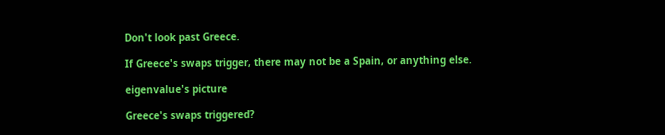Don't look past Greece.

If Greece's swaps trigger, there may not be a Spain, or anything else.

eigenvalue's picture

Greece's swaps triggered?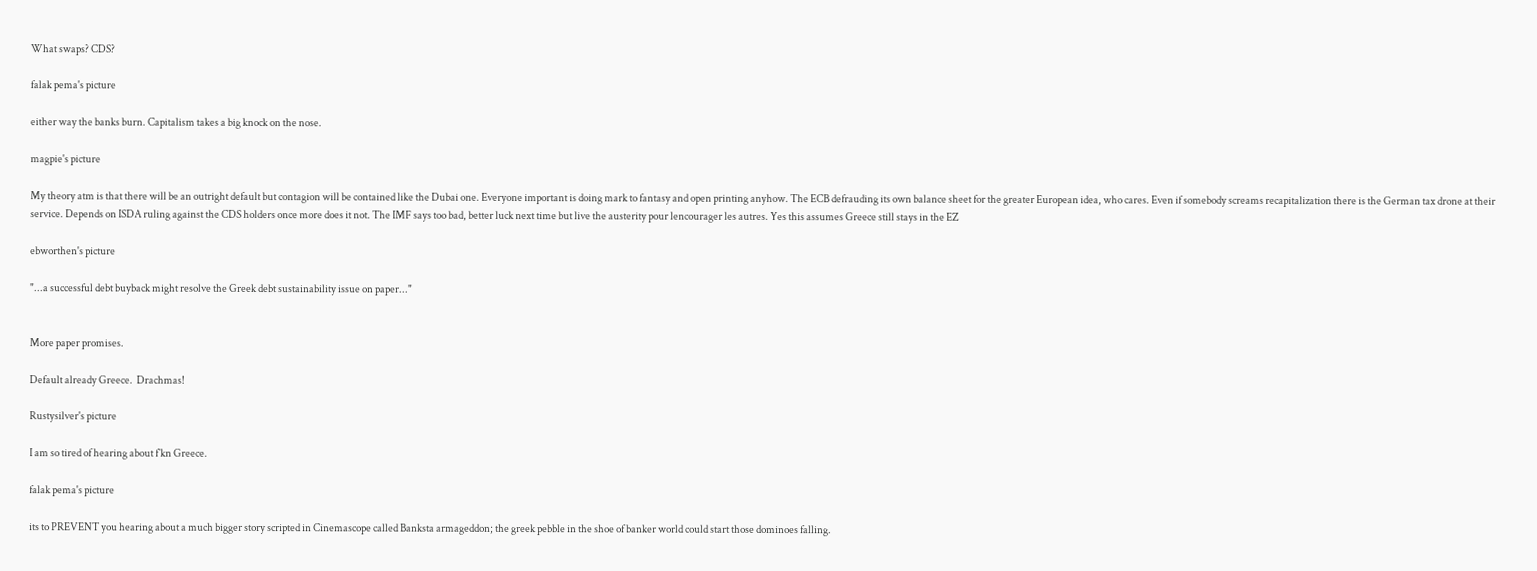What swaps? CDS?

falak pema's picture

either way the banks burn. Capitalism takes a big knock on the nose.

magpie's picture

My theory atm is that there will be an outright default but contagion will be contained like the Dubai one. Everyone important is doing mark to fantasy and open printing anyhow. The ECB defrauding its own balance sheet for the greater European idea, who cares. Even if somebody screams recapitalization there is the German tax drone at their service. Depends on ISDA ruling against the CDS holders once more does it not. The IMF says too bad, better luck next time but live the austerity pour lencourager les autres. Yes this assumes Greece still stays in the EZ

ebworthen's picture

"...a successful debt buyback might resolve the Greek debt sustainability issue on paper..."


More paper promises.

Default already Greece.  Drachmas!

Rustysilver's picture

I am so tired of hearing about f`kn Greece.

falak pema's picture

its to PREVENT you hearing about a much bigger story scripted in Cinemascope called Banksta armageddon; the greek pebble in the shoe of banker world could start those dominoes falling.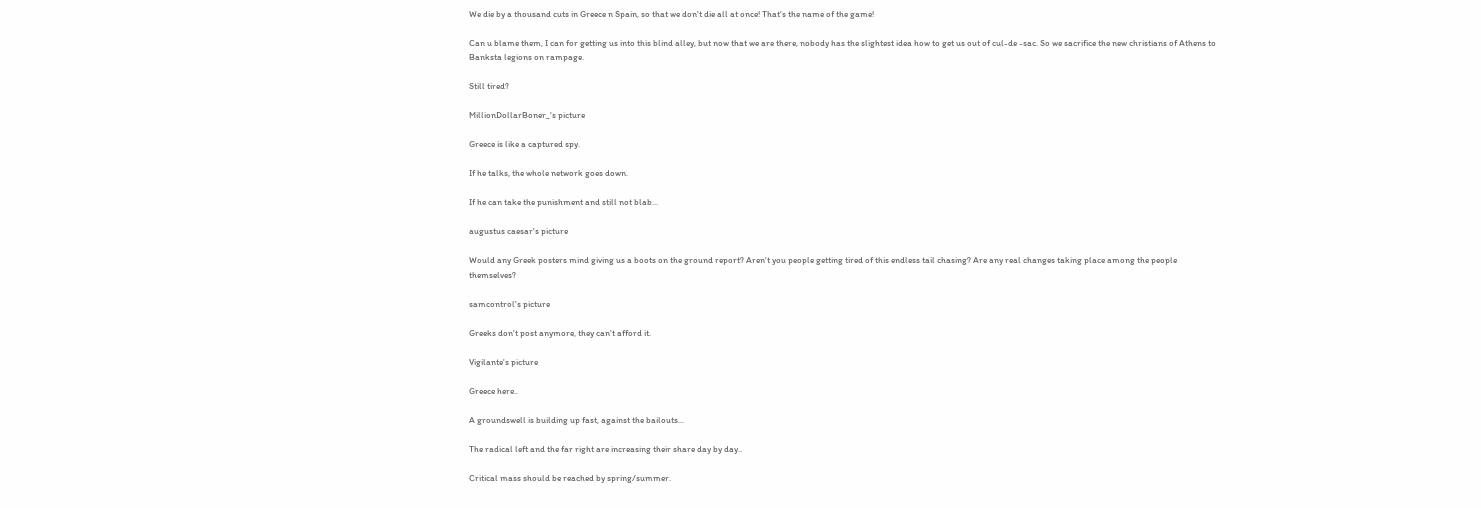We die by a thousand cuts in Greece n Spain, so that we don't die all at once! That's the name of the game!

Can u blame them, I can for getting us into this blind alley, but now that we are there, nobody has the slightest idea how to get us out of cul-de -sac. So we sacrifice the new christians of Athens to Banksta legions on rampage.

Still tired?

MillionDollarBoner_'s picture

Greece is like a captured spy.

If he talks, the whole network goes down.

If he can take the punishment and still not blab...

augustus caesar's picture

Would any Greek posters mind giving us a boots on the ground report? Aren't you people getting tired of this endless tail chasing? Are any real changes taking place among the people themselves?

samcontrol's picture

Greeks don't post anymore, they can't afford it.

Vigilante's picture

Greece here..

A groundswell is building up fast, against the bailouts...

The radical left and the far right are increasing their share day by day..

Critical mass should be reached by spring/summer.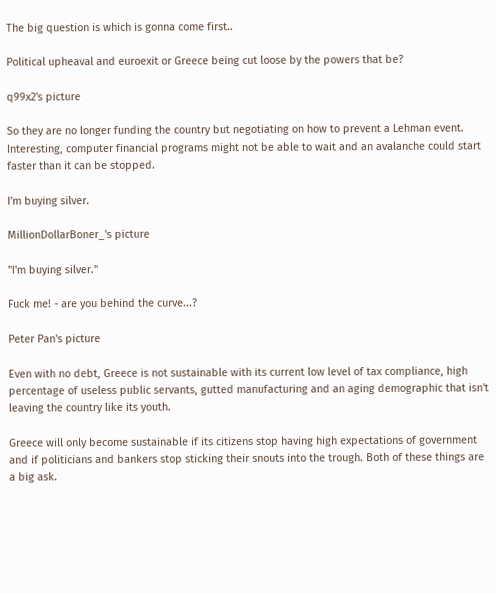The big question is which is gonna come first..

Political upheaval and euroexit or Greece being cut loose by the powers that be?

q99x2's picture

So they are no longer funding the country but negotiating on how to prevent a Lehman event. Interesting, computer financial programs might not be able to wait and an avalanche could start faster than it can be stopped.

I'm buying silver.

MillionDollarBoner_'s picture

"I'm buying silver."

Fuck me! - are you behind the curve...?

Peter Pan's picture

Even with no debt, Greece is not sustainable with its current low level of tax compliance, high percentage of useless public servants, gutted manufacturing and an aging demographic that isn't leaving the country like its youth.

Greece will only become sustainable if its citizens stop having high expectations of government and if politicians and bankers stop sticking their snouts into the trough. Both of these things are a big ask.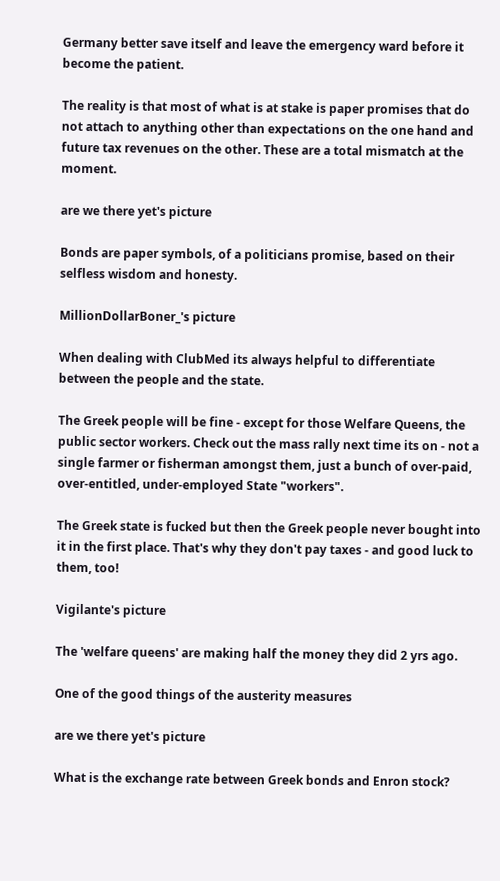Germany better save itself and leave the emergency ward before it become the patient.

The reality is that most of what is at stake is paper promises that do not attach to anything other than expectations on the one hand and future tax revenues on the other. These are a total mismatch at the moment.

are we there yet's picture

Bonds are paper symbols, of a politicians promise, based on their selfless wisdom and honesty.

MillionDollarBoner_'s picture

When dealing with ClubMed its always helpful to differentiate between the people and the state.

The Greek people will be fine - except for those Welfare Queens, the public sector workers. Check out the mass rally next time its on - not a single farmer or fisherman amongst them, just a bunch of over-paid, over-entitled, under-employed State "workers".

The Greek state is fucked but then the Greek people never bought into it in the first place. That's why they don't pay taxes - and good luck to them, too!

Vigilante's picture

The 'welfare queens' are making half the money they did 2 yrs ago.

One of the good things of the austerity measures

are we there yet's picture

What is the exchange rate between Greek bonds and Enron stock?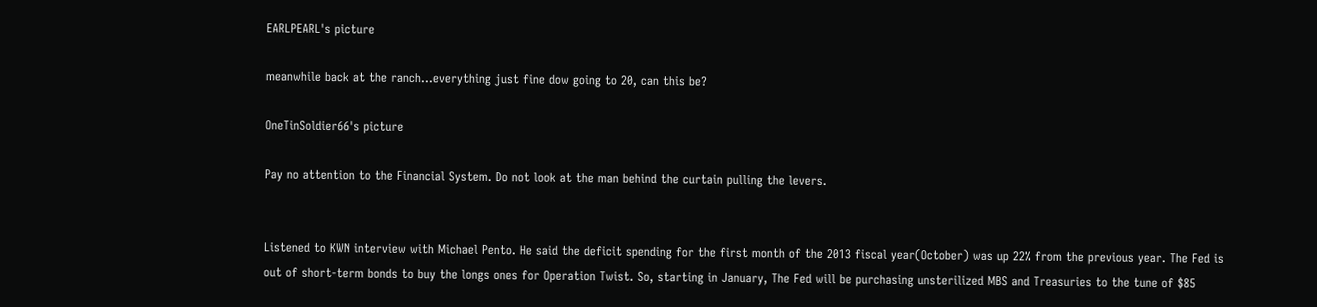EARLPEARL's picture

meanwhile back at the ranch...everything just fine dow going to 20, can this be?

OneTinSoldier66's picture

Pay no attention to the Financial System. Do not look at the man behind the curtain pulling the levers.


Listened to KWN interview with Michael Pento. He said the deficit spending for the first month of the 2013 fiscal year(October) was up 22% from the previous year. The Fed is out of short-term bonds to buy the longs ones for Operation Twist. So, starting in January, The Fed will be purchasing unsterilized MBS and Treasuries to the tune of $85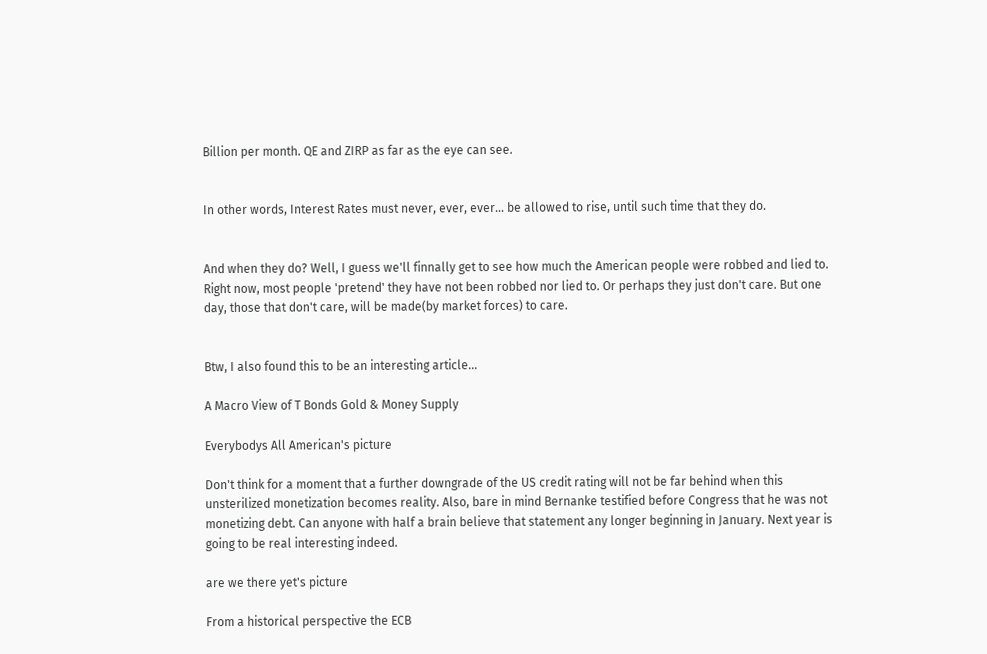Billion per month. QE and ZIRP as far as the eye can see.


In other words, Interest Rates must never, ever, ever... be allowed to rise, until such time that they do.


And when they do? Well, I guess we'll finnally get to see how much the American people were robbed and lied to. Right now, most people 'pretend' they have not been robbed nor lied to. Or perhaps they just don't care. But one day, those that don't care, will be made(by market forces) to care.


Btw, I also found this to be an interesting article...

A Macro View of T Bonds Gold & Money Supply

Everybodys All American's picture

Don't think for a moment that a further downgrade of the US credit rating will not be far behind when this unsterilized monetization becomes reality. Also, bare in mind Bernanke testified before Congress that he was not monetizing debt. Can anyone with half a brain believe that statement any longer beginning in January. Next year is going to be real interesting indeed.

are we there yet's picture

From a historical perspective the ECB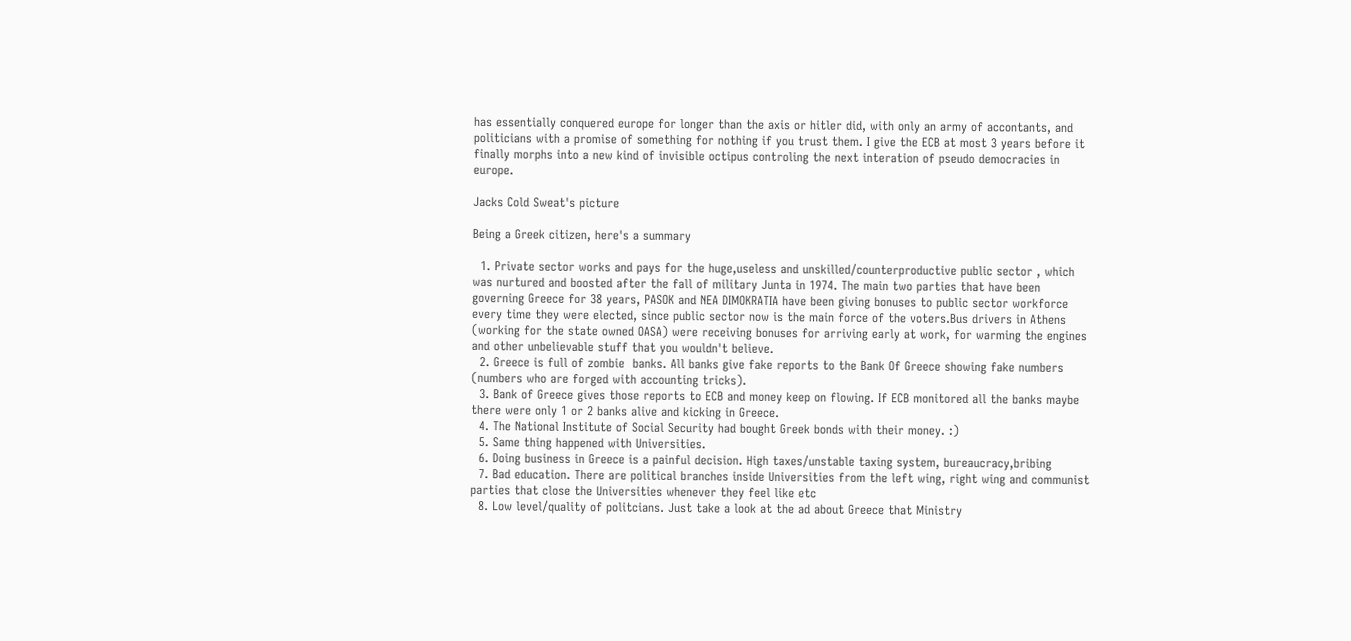has essentially conquered europe for longer than the axis or hitler did, with only an army of accontants, and politicians with a promise of something for nothing if you trust them. I give the ECB at most 3 years before it finally morphs into a new kind of invisible octipus controling the next interation of pseudo democracies in europe.

Jacks Cold Sweat's picture

Being a Greek citizen, here's a summary

  1. Private sector works and pays for the huge,useless and unskilled/counterproductive public sector , which was nurtured and boosted after the fall of military Junta in 1974. The main two parties that have been governing Greece for 38 years, PASOK and NEA DIMOKRATIA have been giving bonuses to public sector workforce every time they were elected, since public sector now is the main force of the voters.Bus drivers in Athens (working for the state owned OASA) were receiving bonuses for arriving early at work, for warming the engines and other unbelievable stuff that you wouldn't believe.
  2. Greece is full of zombie  banks. All banks give fake reports to the Bank Of Greece showing fake numbers (numbers who are forged with accounting tricks).
  3. Bank of Greece gives those reports to ECB and money keep on flowing. If ECB monitored all the banks maybe there were only 1 or 2 banks alive and kicking in Greece.
  4. The National Institute of Social Security had bought Greek bonds with their money. :)
  5. Same thing happened with Universities.
  6. Doing business in Greece is a painful decision. High taxes/unstable taxing system, bureaucracy,bribing
  7. Bad education. There are political branches inside Universities from the left wing, right wing and communist parties that close the Universities whenever they feel like etc
  8. Low level/quality of politcians. Just take a look at the ad about Greece that Ministry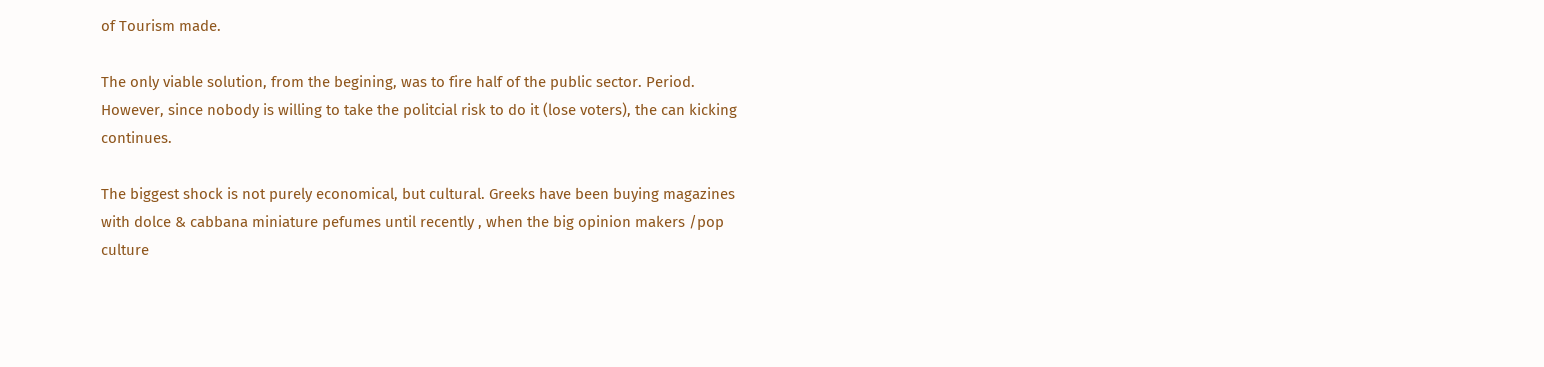of Tourism made.

The only viable solution, from the begining, was to fire half of the public sector. Period.
However, since nobody is willing to take the politcial risk to do it (lose voters), the can kicking continues.

The biggest shock is not purely economical, but cultural. Greeks have been buying magazines with dolce & cabbana miniature pefumes until recently , when the big opinion makers /pop culture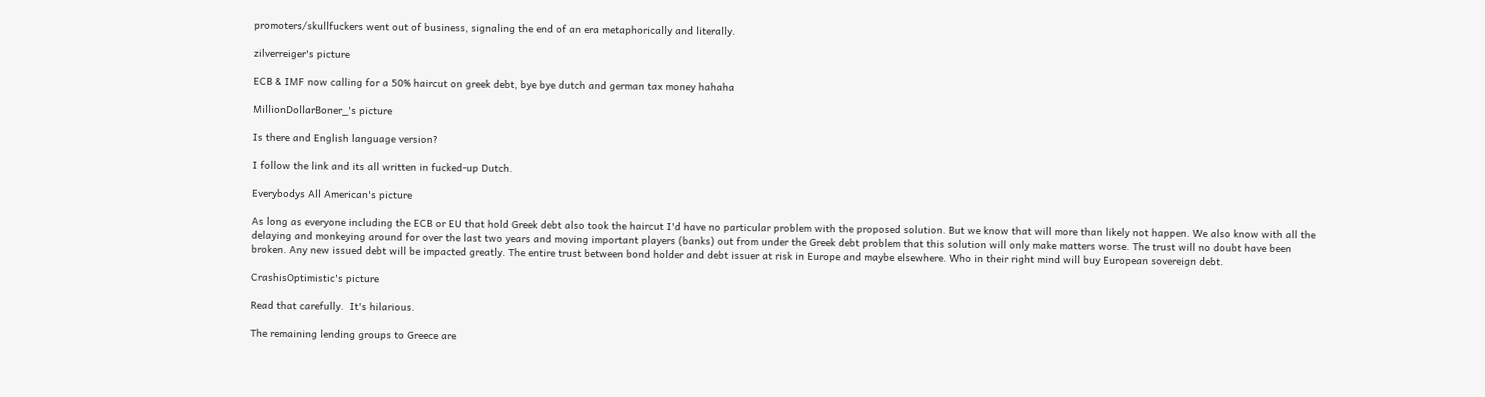promoters/skullfuckers went out of business, signaling the end of an era metaphorically and literally.

zilverreiger's picture

ECB & IMF now calling for a 50% haircut on greek debt, bye bye dutch and german tax money hahaha

MillionDollarBoner_'s picture

Is there and English language version?

I follow the link and its all written in fucked-up Dutch.

Everybodys All American's picture

As long as everyone including the ECB or EU that hold Greek debt also took the haircut I'd have no particular problem with the proposed solution. But we know that will more than likely not happen. We also know with all the delaying and monkeying around for over the last two years and moving important players (banks) out from under the Greek debt problem that this solution will only make matters worse. The trust will no doubt have been broken. Any new issued debt will be impacted greatly. The entire trust between bond holder and debt issuer at risk in Europe and maybe elsewhere. Who in their right mind will buy European sovereign debt.

CrashisOptimistic's picture

Read that carefully.  It's hilarious.

The remaining lending groups to Greece are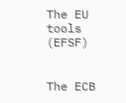The EU tools (EFSF)


The ECB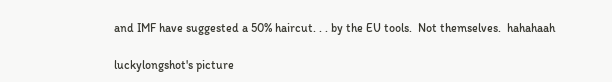and IMF have suggested a 50% haircut. . . by the EU tools.  Not themselves.  hahahaah

luckylongshot's picture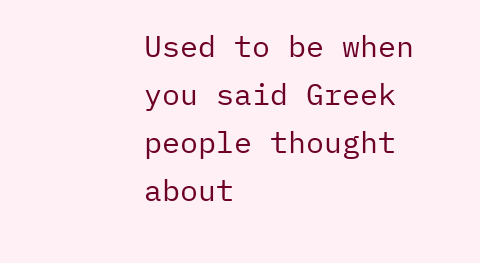Used to be when you said Greek people thought about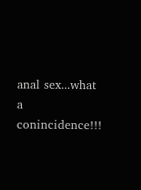anal sex...what a conincidence!!!